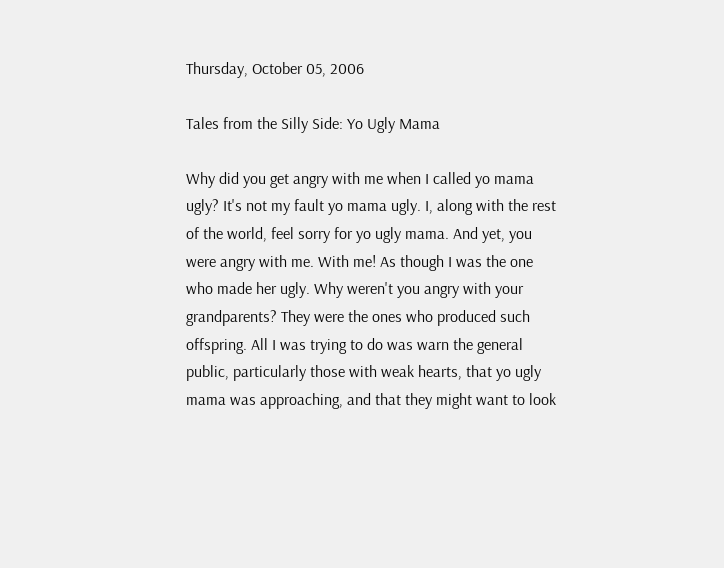Thursday, October 05, 2006

Tales from the Silly Side: Yo Ugly Mama

Why did you get angry with me when I called yo mama ugly? It's not my fault yo mama ugly. I, along with the rest of the world, feel sorry for yo ugly mama. And yet, you were angry with me. With me! As though I was the one who made her ugly. Why weren't you angry with your grandparents? They were the ones who produced such offspring. All I was trying to do was warn the general public, particularly those with weak hearts, that yo ugly mama was approaching, and that they might want to look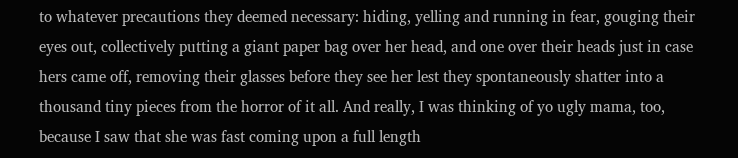to whatever precautions they deemed necessary: hiding, yelling and running in fear, gouging their eyes out, collectively putting a giant paper bag over her head, and one over their heads just in case hers came off, removing their glasses before they see her lest they spontaneously shatter into a thousand tiny pieces from the horror of it all. And really, I was thinking of yo ugly mama, too, because I saw that she was fast coming upon a full length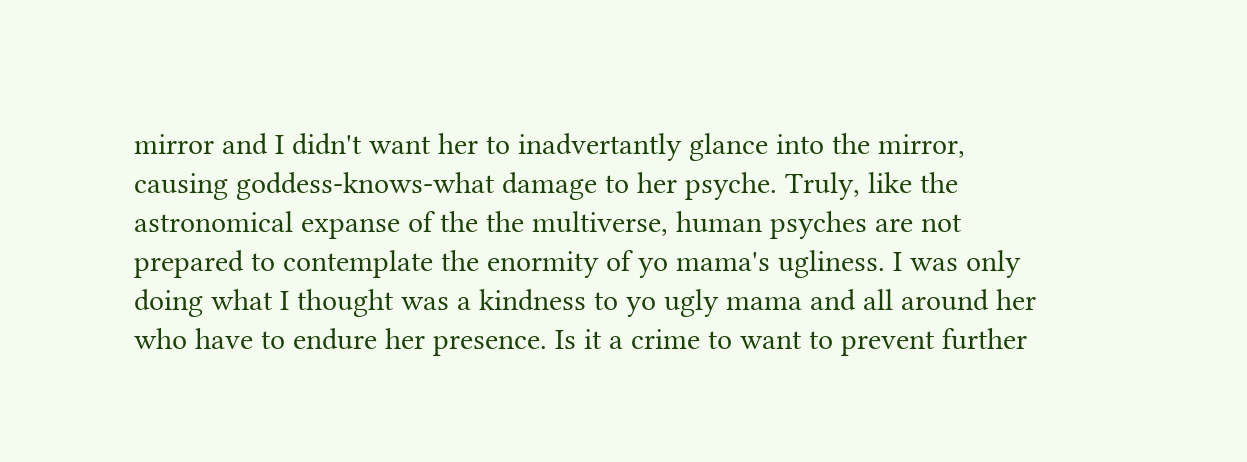mirror and I didn't want her to inadvertantly glance into the mirror, causing goddess-knows-what damage to her psyche. Truly, like the astronomical expanse of the the multiverse, human psyches are not prepared to contemplate the enormity of yo mama's ugliness. I was only doing what I thought was a kindness to yo ugly mama and all around her who have to endure her presence. Is it a crime to want to prevent further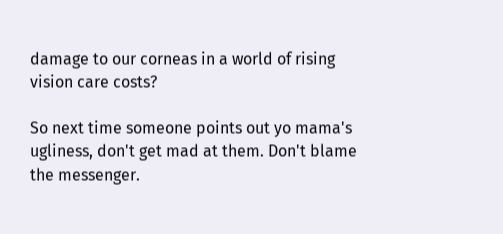damage to our corneas in a world of rising vision care costs?

So next time someone points out yo mama's ugliness, don't get mad at them. Don't blame the messenger.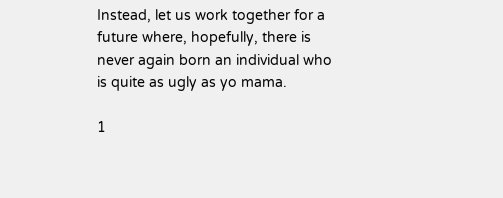Instead, let us work together for a future where, hopefully, there is never again born an individual who is quite as ugly as yo mama.

1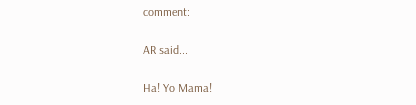comment:

AR said...

Ha! Yo Mama!